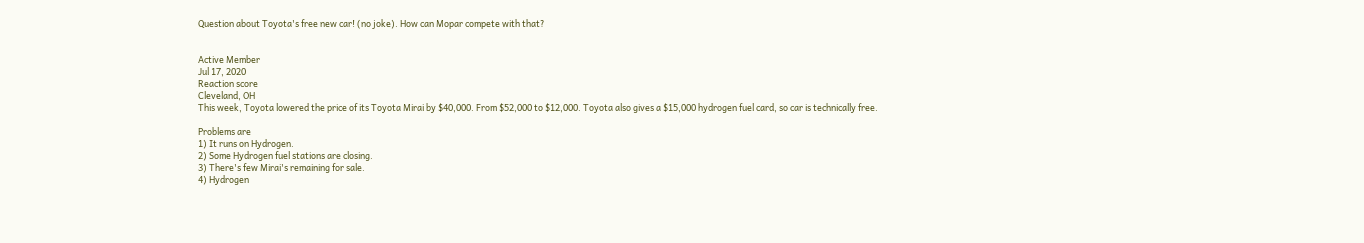Question about Toyota's free new car! (no joke). How can Mopar compete with that?


Active Member
Jul 17, 2020
Reaction score
Cleveland, OH
This week, Toyota lowered the price of its Toyota Mirai by $40,000. From $52,000 to $12,000. Toyota also gives a $15,000 hydrogen fuel card, so car is technically free.

Problems are
1) It runs on Hydrogen.
2) Some Hydrogen fuel stations are closing.
3) There's few Mirai's remaining for sale.
4) Hydrogen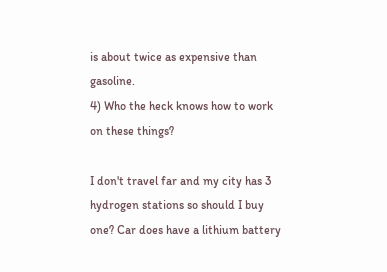is about twice as expensive than gasoline.
4) Who the heck knows how to work on these things?

I don't travel far and my city has 3 hydrogen stations so should I buy one? Car does have a lithium battery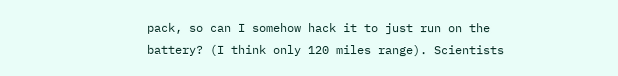pack, so can I somehow hack it to just run on the battery? (I think only 120 miles range). Scientists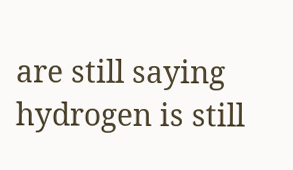are still saying hydrogen is still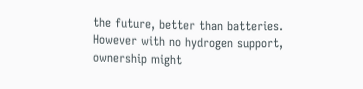the future, better than batteries. However with no hydrogen support, ownership might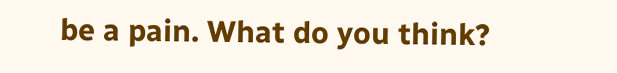be a pain. What do you think?